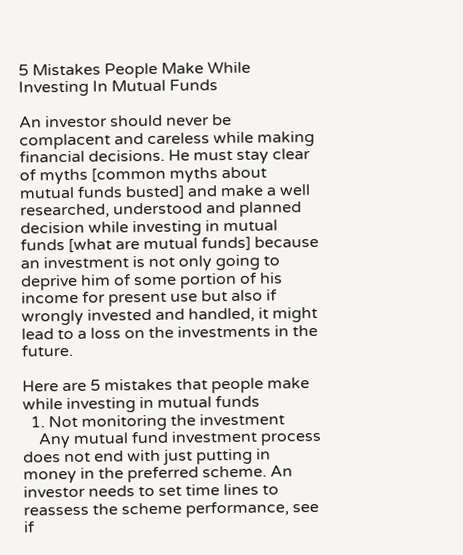5 Mistakes People Make While Investing In Mutual Funds

An investor should never be complacent and careless while making financial decisions. He must stay clear of myths [common myths about mutual funds busted] and make a well researched, understood and planned decision while investing in mutual funds [what are mutual funds] because an investment is not only going to deprive him of some portion of his income for present use but also if wrongly invested and handled, it might lead to a loss on the investments in the future.

Here are 5 mistakes that people make while investing in mutual funds
  1. Not monitoring the investment
    Any mutual fund investment process does not end with just putting in money in the preferred scheme. An investor needs to set time lines to reassess the scheme performance, see if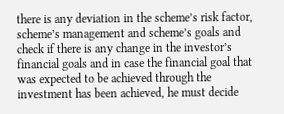there is any deviation in the scheme’s risk factor, scheme’s management and scheme’s goals and check if there is any change in the investor’s financial goals and in case the financial goal that was expected to be achieved through the investment has been achieved, he must decide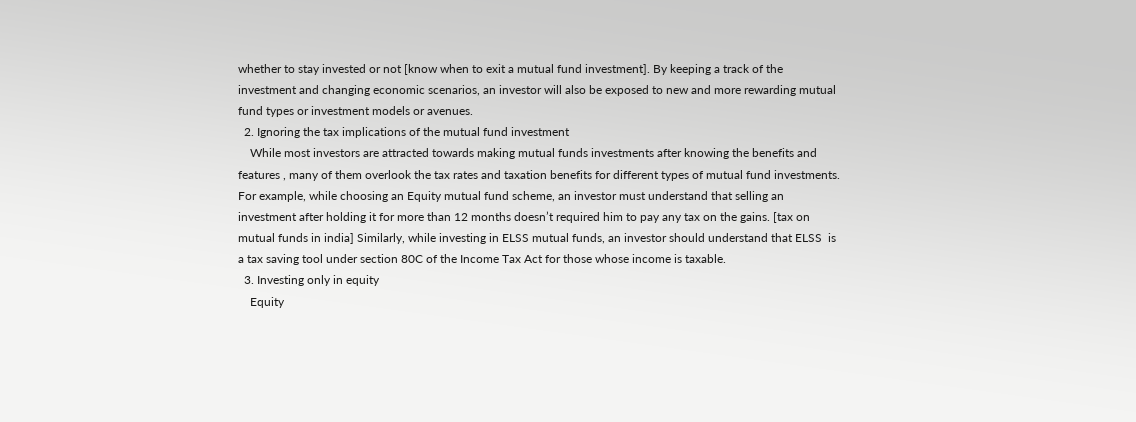whether to stay invested or not [know when to exit a mutual fund investment]. By keeping a track of the investment and changing economic scenarios, an investor will also be exposed to new and more rewarding mutual fund types or investment models or avenues.
  2. Ignoring the tax implications of the mutual fund investment
    While most investors are attracted towards making mutual funds investments after knowing the benefits and features , many of them overlook the tax rates and taxation benefits for different types of mutual fund investments. For example, while choosing an Equity mutual fund scheme, an investor must understand that selling an investment after holding it for more than 12 months doesn’t required him to pay any tax on the gains. [tax on mutual funds in india] Similarly, while investing in ELSS mutual funds, an investor should understand that ELSS  is a tax saving tool under section 80C of the Income Tax Act for those whose income is taxable.
  3. Investing only in equity
    Equity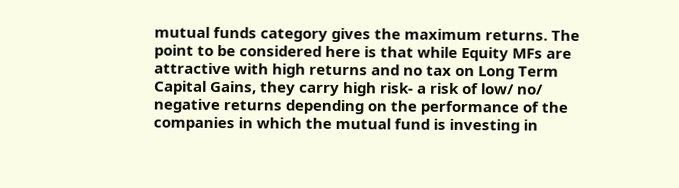mutual funds category gives the maximum returns. The point to be considered here is that while Equity MFs are attractive with high returns and no tax on Long Term Capital Gains, they carry high risk- a risk of low/ no/ negative returns depending on the performance of the companies in which the mutual fund is investing in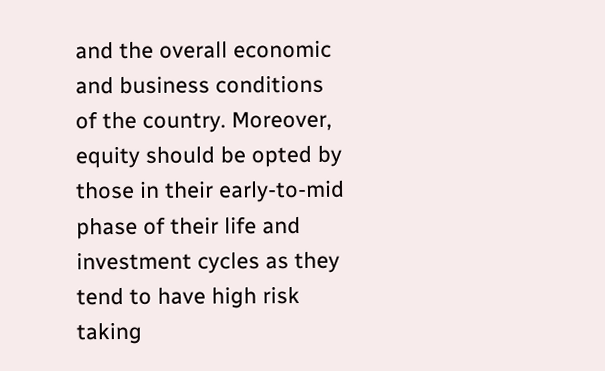and the overall economic and business conditions of the country. Moreover, equity should be opted by those in their early-to-mid phase of their life and investment cycles as they tend to have high risk taking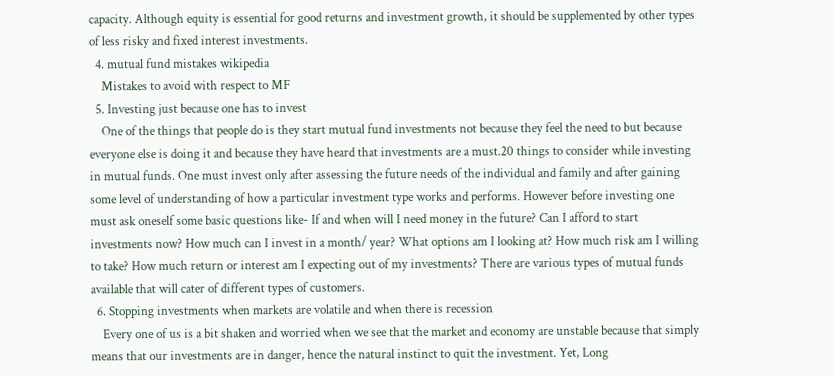capacity. Although equity is essential for good returns and investment growth, it should be supplemented by other types of less risky and fixed interest investments.
  4. mutual fund mistakes wikipedia
    Mistakes to avoid with respect to MF
  5. Investing just because one has to invest
    One of the things that people do is they start mutual fund investments not because they feel the need to but because everyone else is doing it and because they have heard that investments are a must.20 things to consider while investing in mutual funds. One must invest only after assessing the future needs of the individual and family and after gaining some level of understanding of how a particular investment type works and performs. However before investing one must ask oneself some basic questions like- If and when will I need money in the future? Can I afford to start investments now? How much can I invest in a month/ year? What options am I looking at? How much risk am I willing to take? How much return or interest am I expecting out of my investments? There are various types of mutual funds available that will cater of different types of customers.
  6. Stopping investments when markets are volatile and when there is recession
    Every one of us is a bit shaken and worried when we see that the market and economy are unstable because that simply means that our investments are in danger, hence the natural instinct to quit the investment. Yet, Long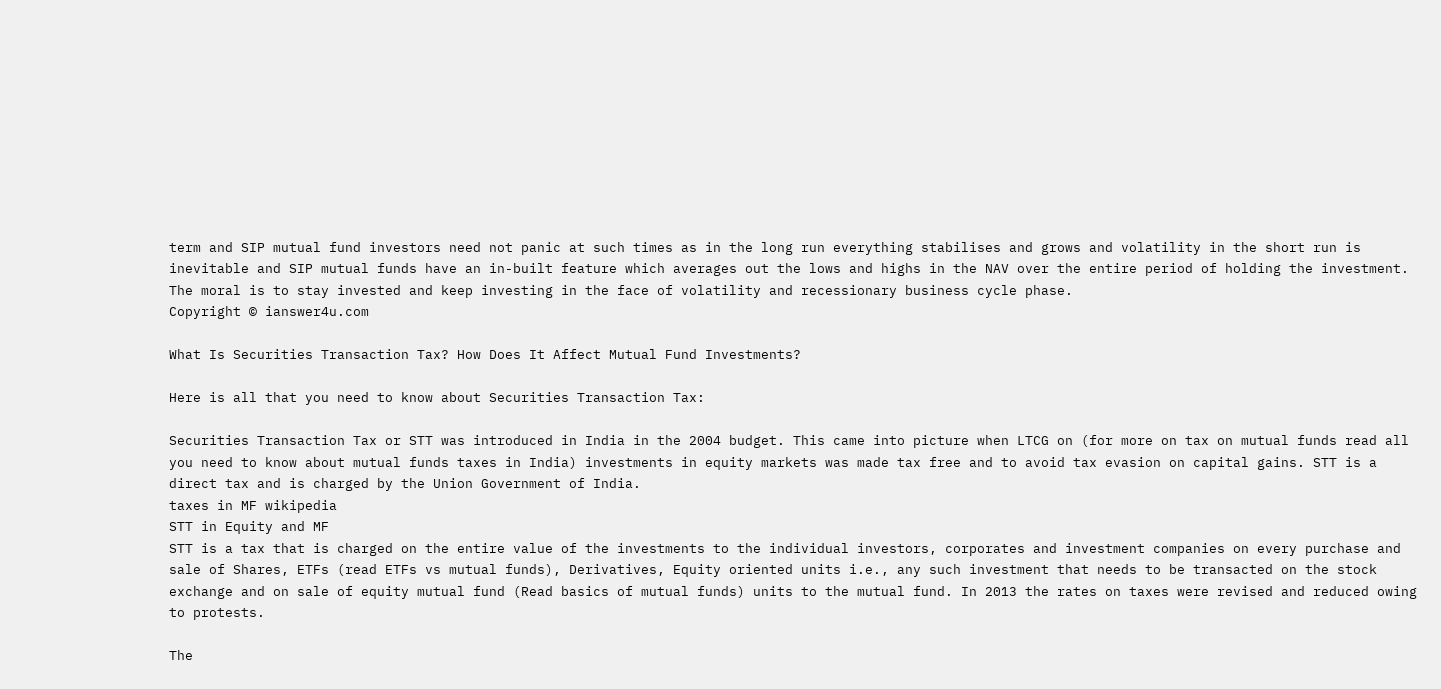term and SIP mutual fund investors need not panic at such times as in the long run everything stabilises and grows and volatility in the short run is inevitable and SIP mutual funds have an in-built feature which averages out the lows and highs in the NAV over the entire period of holding the investment. The moral is to stay invested and keep investing in the face of volatility and recessionary business cycle phase.
Copyright © ianswer4u.com

What Is Securities Transaction Tax? How Does It Affect Mutual Fund Investments?

Here is all that you need to know about Securities Transaction Tax:

Securities Transaction Tax or STT was introduced in India in the 2004 budget. This came into picture when LTCG on (for more on tax on mutual funds read all you need to know about mutual funds taxes in India) investments in equity markets was made tax free and to avoid tax evasion on capital gains. STT is a direct tax and is charged by the Union Government of India.
taxes in MF wikipedia
STT in Equity and MF
STT is a tax that is charged on the entire value of the investments to the individual investors, corporates and investment companies on every purchase and sale of Shares, ETFs (read ETFs vs mutual funds), Derivatives, Equity oriented units i.e., any such investment that needs to be transacted on the stock exchange and on sale of equity mutual fund (Read basics of mutual funds) units to the mutual fund. In 2013 the rates on taxes were revised and reduced owing to protests.

The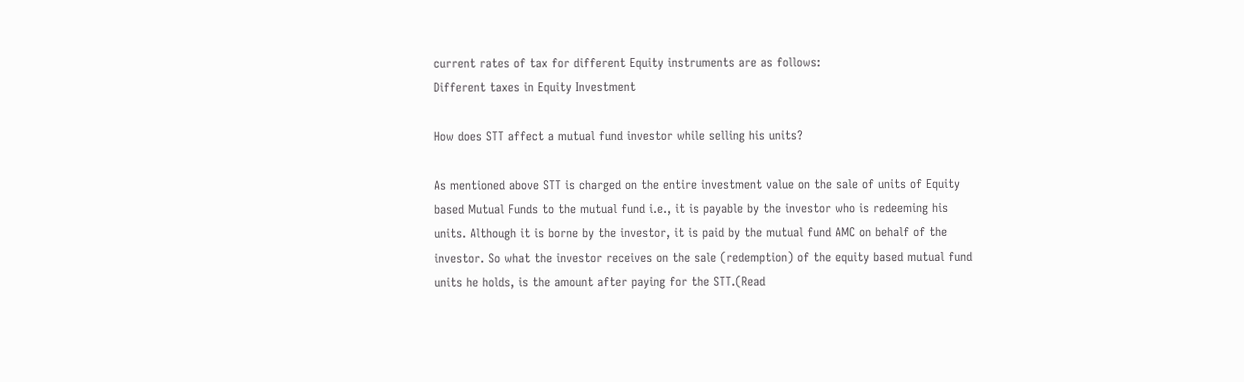current rates of tax for different Equity instruments are as follows:
Different taxes in Equity Investment

How does STT affect a mutual fund investor while selling his units?

As mentioned above STT is charged on the entire investment value on the sale of units of Equity based Mutual Funds to the mutual fund i.e., it is payable by the investor who is redeeming his units. Although it is borne by the investor, it is paid by the mutual fund AMC on behalf of the investor. So what the investor receives on the sale (redemption) of the equity based mutual fund units he holds, is the amount after paying for the STT.(Read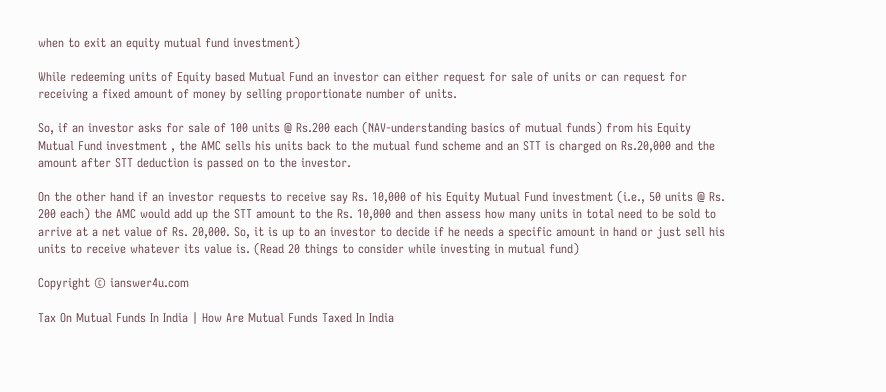when to exit an equity mutual fund investment)

While redeeming units of Equity based Mutual Fund an investor can either request for sale of units or can request for receiving a fixed amount of money by selling proportionate number of units.

So, if an investor asks for sale of 100 units @ Rs.200 each (NAV-understanding basics of mutual funds) from his Equity Mutual Fund investment , the AMC sells his units back to the mutual fund scheme and an STT is charged on Rs.20,000 and the amount after STT deduction is passed on to the investor.

On the other hand if an investor requests to receive say Rs. 10,000 of his Equity Mutual Fund investment (i.e., 50 units @ Rs. 200 each) the AMC would add up the STT amount to the Rs. 10,000 and then assess how many units in total need to be sold to arrive at a net value of Rs. 20,000. So, it is up to an investor to decide if he needs a specific amount in hand or just sell his units to receive whatever its value is. (Read 20 things to consider while investing in mutual fund)

Copyright © ianswer4u.com

Tax On Mutual Funds In India | How Are Mutual Funds Taxed In India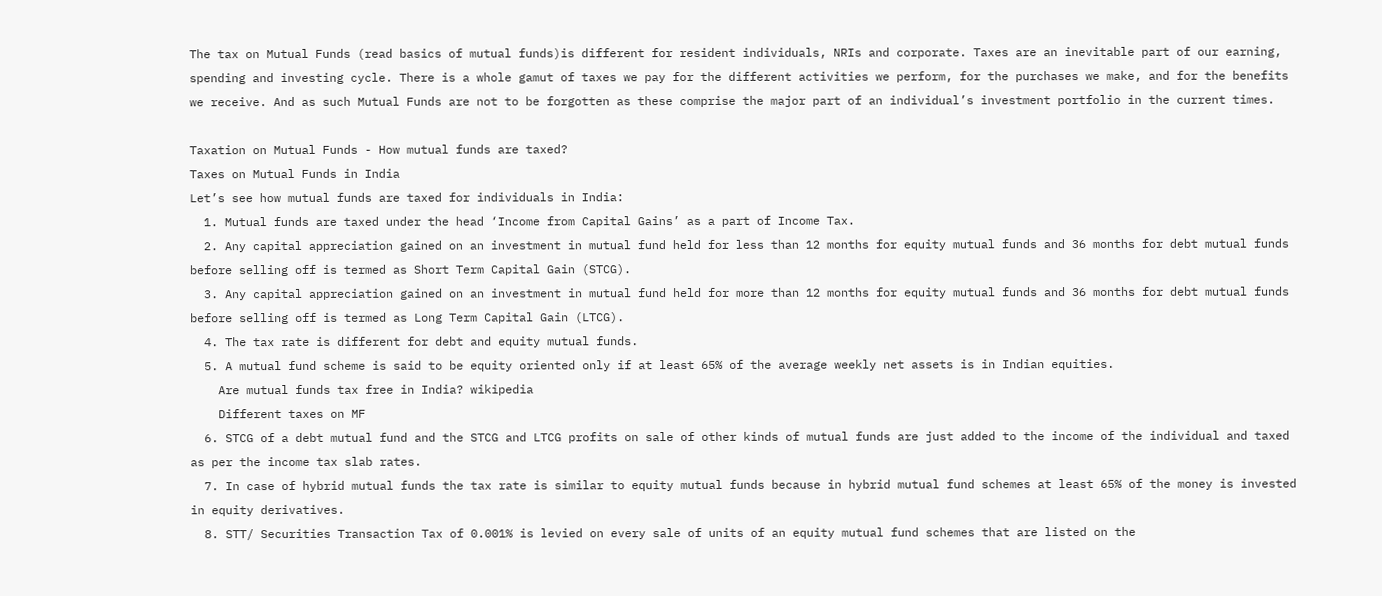The tax on Mutual Funds (read basics of mutual funds)is different for resident individuals, NRIs and corporate. Taxes are an inevitable part of our earning, spending and investing cycle. There is a whole gamut of taxes we pay for the different activities we perform, for the purchases we make, and for the benefits we receive. And as such Mutual Funds are not to be forgotten as these comprise the major part of an individual’s investment portfolio in the current times.

Taxation on Mutual Funds - How mutual funds are taxed?
Taxes on Mutual Funds in India
Let’s see how mutual funds are taxed for individuals in India:
  1. Mutual funds are taxed under the head ‘Income from Capital Gains’ as a part of Income Tax.
  2. Any capital appreciation gained on an investment in mutual fund held for less than 12 months for equity mutual funds and 36 months for debt mutual funds before selling off is termed as Short Term Capital Gain (STCG).
  3. Any capital appreciation gained on an investment in mutual fund held for more than 12 months for equity mutual funds and 36 months for debt mutual funds before selling off is termed as Long Term Capital Gain (LTCG).
  4. The tax rate is different for debt and equity mutual funds.
  5. A mutual fund scheme is said to be equity oriented only if at least 65% of the average weekly net assets is in Indian equities.
    Are mutual funds tax free in India? wikipedia
    Different taxes on MF
  6. STCG of a debt mutual fund and the STCG and LTCG profits on sale of other kinds of mutual funds are just added to the income of the individual and taxed as per the income tax slab rates.
  7. In case of hybrid mutual funds the tax rate is similar to equity mutual funds because in hybrid mutual fund schemes at least 65% of the money is invested in equity derivatives.
  8. STT/ Securities Transaction Tax of 0.001% is levied on every sale of units of an equity mutual fund schemes that are listed on the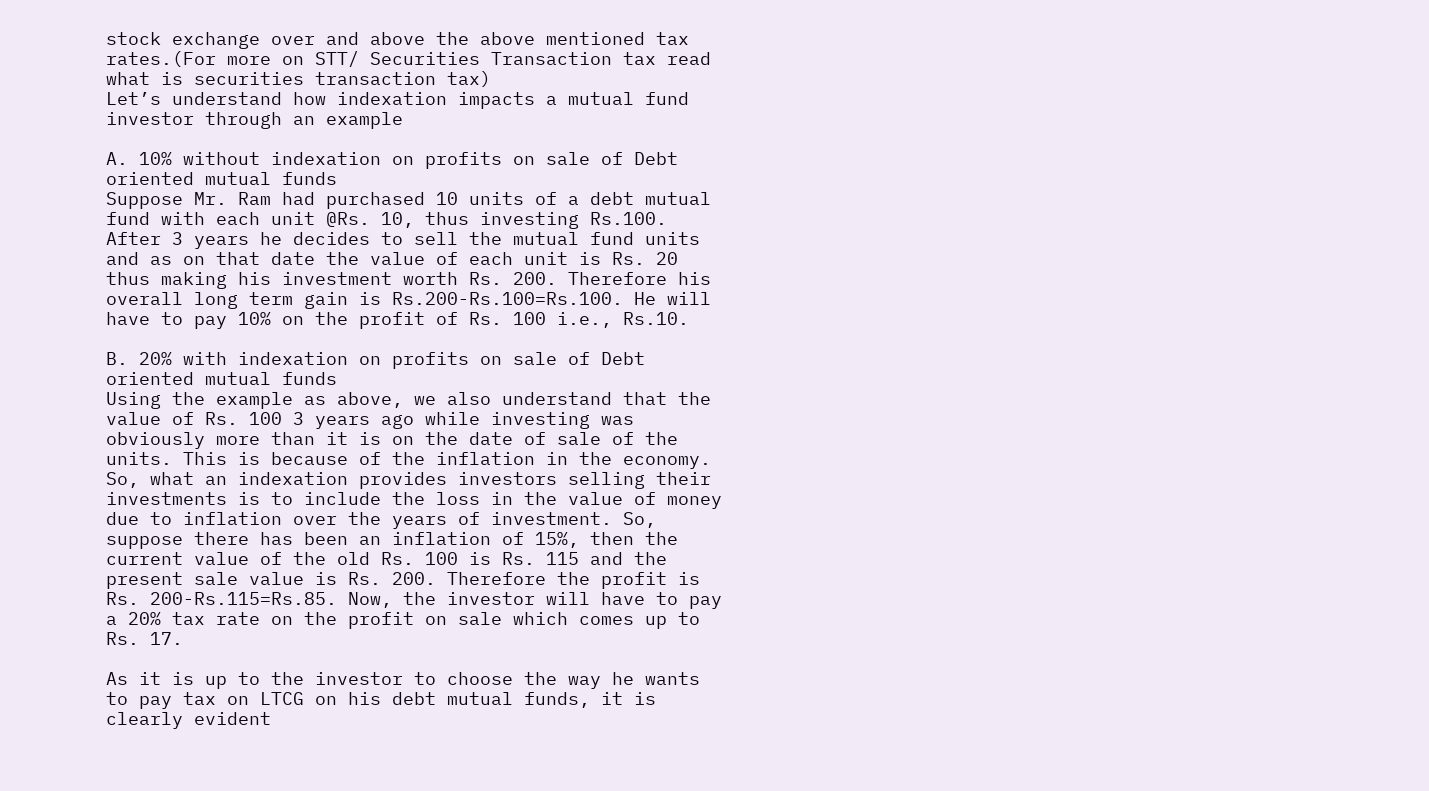stock exchange over and above the above mentioned tax rates.(For more on STT/ Securities Transaction tax read what is securities transaction tax)
Let’s understand how indexation impacts a mutual fund investor through an example

A. 10% without indexation on profits on sale of Debt oriented mutual funds
Suppose Mr. Ram had purchased 10 units of a debt mutual fund with each unit @Rs. 10, thus investing Rs.100. After 3 years he decides to sell the mutual fund units and as on that date the value of each unit is Rs. 20 thus making his investment worth Rs. 200. Therefore his overall long term gain is Rs.200-Rs.100=Rs.100. He will have to pay 10% on the profit of Rs. 100 i.e., Rs.10.

B. 20% with indexation on profits on sale of Debt oriented mutual funds
Using the example as above, we also understand that the value of Rs. 100 3 years ago while investing was obviously more than it is on the date of sale of the units. This is because of the inflation in the economy. So, what an indexation provides investors selling their investments is to include the loss in the value of money due to inflation over the years of investment. So, suppose there has been an inflation of 15%, then the current value of the old Rs. 100 is Rs. 115 and the present sale value is Rs. 200. Therefore the profit is Rs. 200-Rs.115=Rs.85. Now, the investor will have to pay a 20% tax rate on the profit on sale which comes up to Rs. 17.

As it is up to the investor to choose the way he wants to pay tax on LTCG on his debt mutual funds, it is clearly evident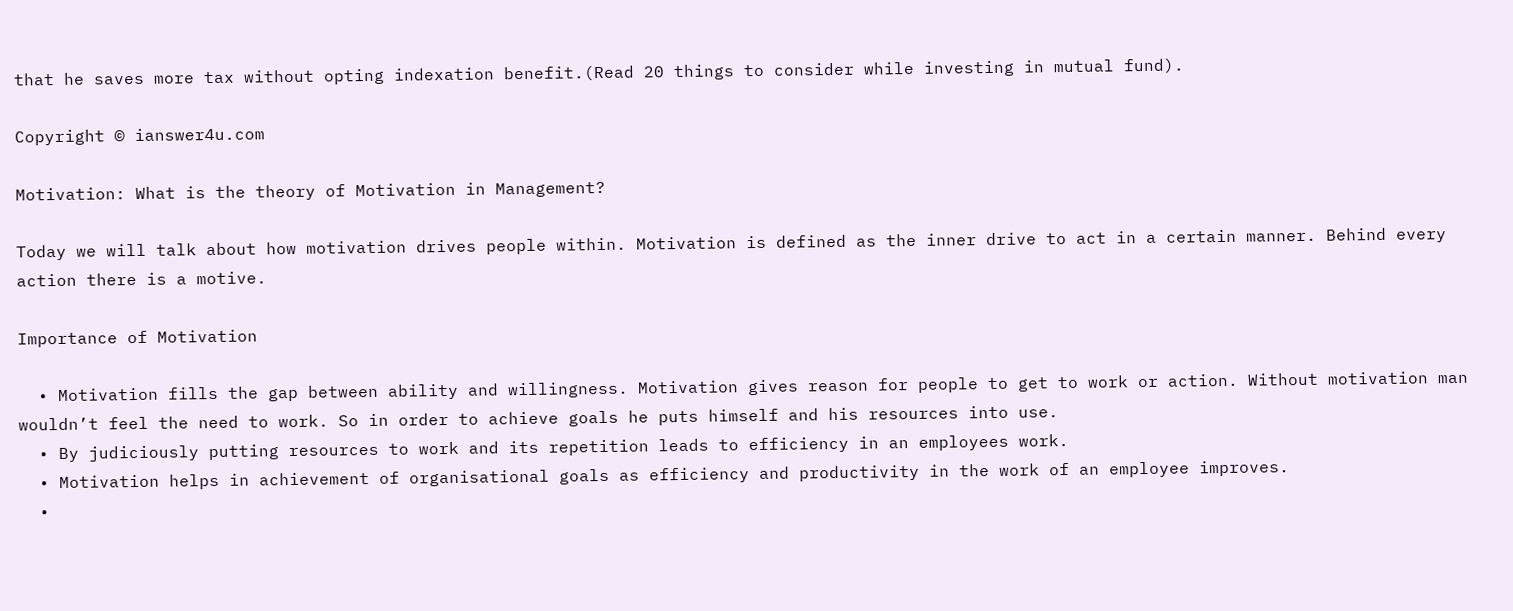that he saves more tax without opting indexation benefit.(Read 20 things to consider while investing in mutual fund).

Copyright © ianswer4u.com

Motivation: What is the theory of Motivation in Management?

Today we will talk about how motivation drives people within. Motivation is defined as the inner drive to act in a certain manner. Behind every action there is a motive.

Importance of Motivation

  • Motivation fills the gap between ability and willingness. Motivation gives reason for people to get to work or action. Without motivation man wouldn’t feel the need to work. So in order to achieve goals he puts himself and his resources into use.
  • By judiciously putting resources to work and its repetition leads to efficiency in an employees work.
  • Motivation helps in achievement of organisational goals as efficiency and productivity in the work of an employee improves.
  •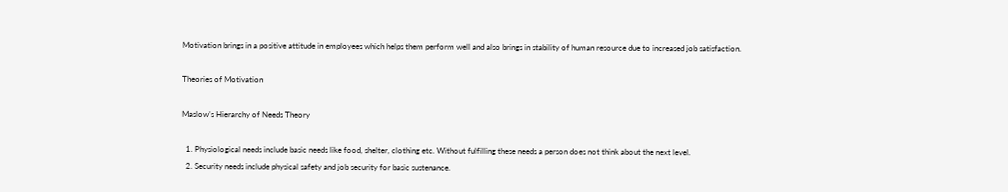Motivation brings in a positive attitude in employees which helps them perform well and also brings in stability of human resource due to increased job satisfaction.

Theories of Motivation

Maslow’s Hierarchy of Needs Theory

  1. Physiological needs include basic needs like food, shelter, clothing etc. Without fulfilling these needs a person does not think about the next level.
  2. Security needs include physical safety and job security for basic sustenance.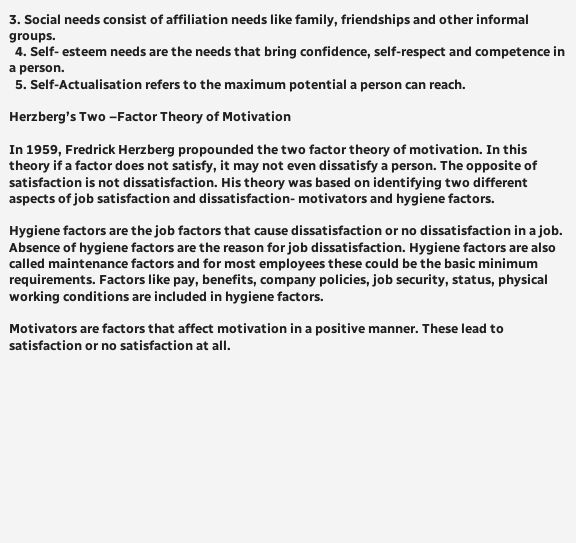3. Social needs consist of affiliation needs like family, friendships and other informal groups.
  4. Self- esteem needs are the needs that bring confidence, self-respect and competence in a person.
  5. Self-Actualisation refers to the maximum potential a person can reach.

Herzberg’s Two –Factor Theory of Motivation

In 1959, Fredrick Herzberg propounded the two factor theory of motivation. In this theory if a factor does not satisfy, it may not even dissatisfy a person. The opposite of satisfaction is not dissatisfaction. His theory was based on identifying two different aspects of job satisfaction and dissatisfaction- motivators and hygiene factors.

Hygiene factors are the job factors that cause dissatisfaction or no dissatisfaction in a job. Absence of hygiene factors are the reason for job dissatisfaction. Hygiene factors are also called maintenance factors and for most employees these could be the basic minimum requirements. Factors like pay, benefits, company policies, job security, status, physical working conditions are included in hygiene factors.

Motivators are factors that affect motivation in a positive manner. These lead to satisfaction or no satisfaction at all.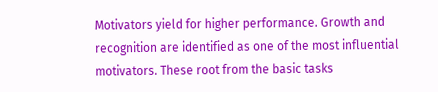Motivators yield for higher performance. Growth and recognition are identified as one of the most influential motivators. These root from the basic tasks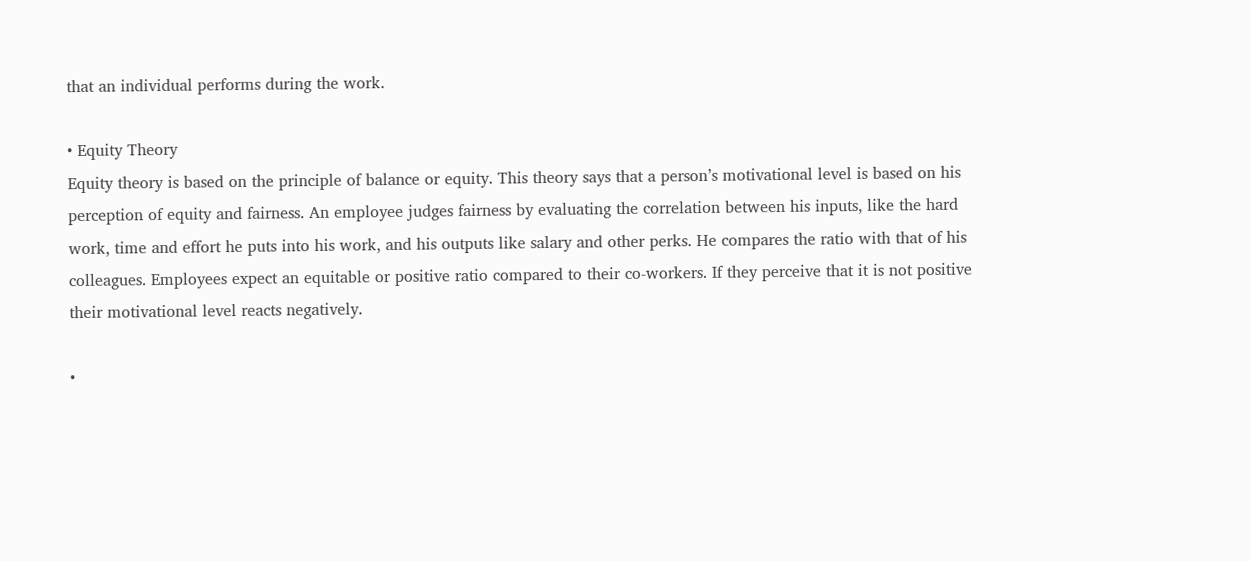that an individual performs during the work.

• Equity Theory
Equity theory is based on the principle of balance or equity. This theory says that a person’s motivational level is based on his perception of equity and fairness. An employee judges fairness by evaluating the correlation between his inputs, like the hard work, time and effort he puts into his work, and his outputs like salary and other perks. He compares the ratio with that of his colleagues. Employees expect an equitable or positive ratio compared to their co-workers. If they perceive that it is not positive their motivational level reacts negatively.

•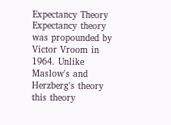Expectancy Theory
Expectancy theory was propounded by Victor Vroom in 1964. Unlike Maslow's and Herzberg's theory this theory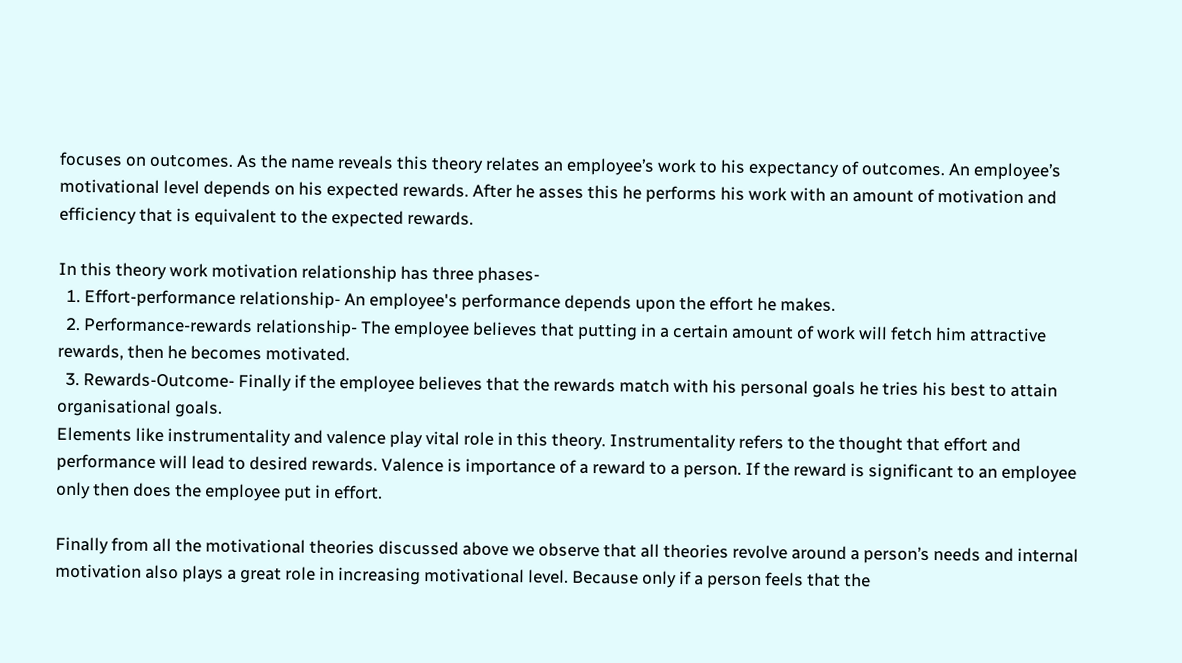focuses on outcomes. As the name reveals this theory relates an employee’s work to his expectancy of outcomes. An employee’s motivational level depends on his expected rewards. After he asses this he performs his work with an amount of motivation and efficiency that is equivalent to the expected rewards.

In this theory work motivation relationship has three phases-
  1. Effort-performance relationship- An employee's performance depends upon the effort he makes.
  2. Performance-rewards relationship- The employee believes that putting in a certain amount of work will fetch him attractive rewards, then he becomes motivated.
  3. Rewards-Outcome- Finally if the employee believes that the rewards match with his personal goals he tries his best to attain organisational goals.
Elements like instrumentality and valence play vital role in this theory. Instrumentality refers to the thought that effort and performance will lead to desired rewards. Valence is importance of a reward to a person. If the reward is significant to an employee only then does the employee put in effort.

Finally from all the motivational theories discussed above we observe that all theories revolve around a person’s needs and internal motivation also plays a great role in increasing motivational level. Because only if a person feels that the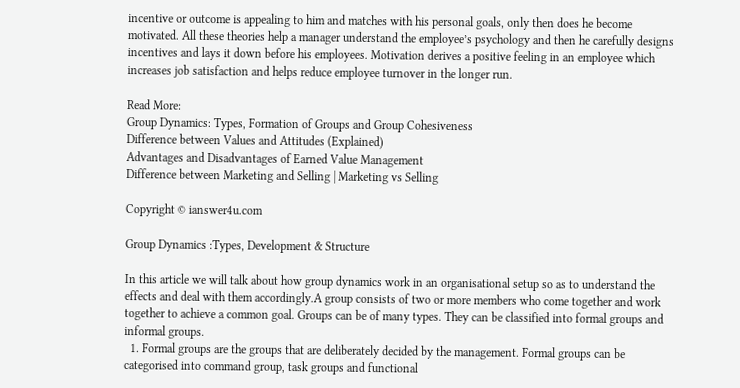incentive or outcome is appealing to him and matches with his personal goals, only then does he become motivated. All these theories help a manager understand the employee’s psychology and then he carefully designs incentives and lays it down before his employees. Motivation derives a positive feeling in an employee which increases job satisfaction and helps reduce employee turnover in the longer run.

Read More:
Group Dynamics: Types, Formation of Groups and Group Cohesiveness
Difference between Values and Attitudes (Explained)
Advantages and Disadvantages of Earned Value Management
Difference between Marketing and Selling | Marketing vs Selling

Copyright © ianswer4u.com

Group Dynamics :Types, Development & Structure

In this article we will talk about how group dynamics work in an organisational setup so as to understand the effects and deal with them accordingly.A group consists of two or more members who come together and work together to achieve a common goal. Groups can be of many types. They can be classified into formal groups and informal groups.
  1. Formal groups are the groups that are deliberately decided by the management. Formal groups can be categorised into command group, task groups and functional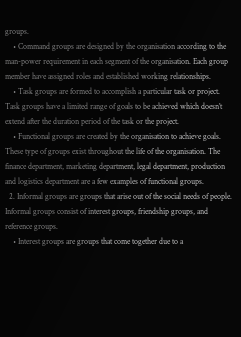groups.
    • Command groups are designed by the organisation according to the man-power requirement in each segment of the organisation. Each group member have assigned roles and established working relationships.
    • Task groups are formed to accomplish a particular task or project. Task groups have a limited range of goals to be achieved which doesn’t extend after the duration period of the task or the project.
    • Functional groups are created by the organisation to achieve goals. These type of groups exist throughout the life of the organisation. The finance department, marketing department, legal department, production and logistics department are a few examples of functional groups.
  2. Informal groups are groups that arise out of the social needs of people. Informal groups consist of interest groups, friendship groups, and reference groups.
    • Interest groups are groups that come together due to a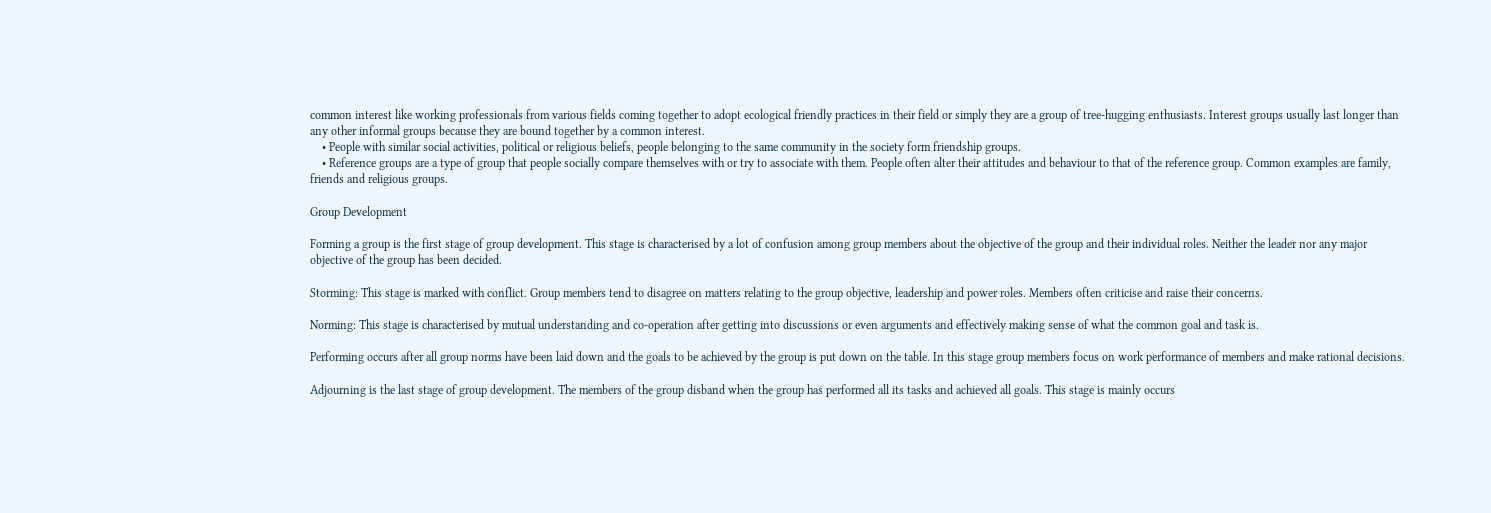common interest like working professionals from various fields coming together to adopt ecological friendly practices in their field or simply they are a group of tree-hugging enthusiasts. Interest groups usually last longer than any other informal groups because they are bound together by a common interest.
    • People with similar social activities, political or religious beliefs, people belonging to the same community in the society form friendship groups.
    • Reference groups are a type of group that people socially compare themselves with or try to associate with them. People often alter their attitudes and behaviour to that of the reference group. Common examples are family, friends and religious groups.

Group Development

Forming a group is the first stage of group development. This stage is characterised by a lot of confusion among group members about the objective of the group and their individual roles. Neither the leader nor any major objective of the group has been decided.

Storming: This stage is marked with conflict. Group members tend to disagree on matters relating to the group objective, leadership and power roles. Members often criticise and raise their concerns.

Norming: This stage is characterised by mutual understanding and co-operation after getting into discussions or even arguments and effectively making sense of what the common goal and task is.

Performing occurs after all group norms have been laid down and the goals to be achieved by the group is put down on the table. In this stage group members focus on work performance of members and make rational decisions.

Adjourning is the last stage of group development. The members of the group disband when the group has performed all its tasks and achieved all goals. This stage is mainly occurs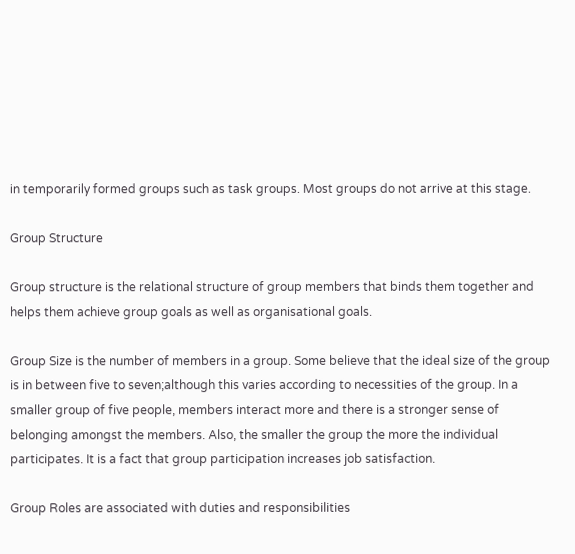in temporarily formed groups such as task groups. Most groups do not arrive at this stage.

Group Structure

Group structure is the relational structure of group members that binds them together and helps them achieve group goals as well as organisational goals.

Group Size is the number of members in a group. Some believe that the ideal size of the group is in between five to seven;although this varies according to necessities of the group. In a smaller group of five people, members interact more and there is a stronger sense of belonging amongst the members. Also, the smaller the group the more the individual participates. It is a fact that group participation increases job satisfaction.

Group Roles are associated with duties and responsibilities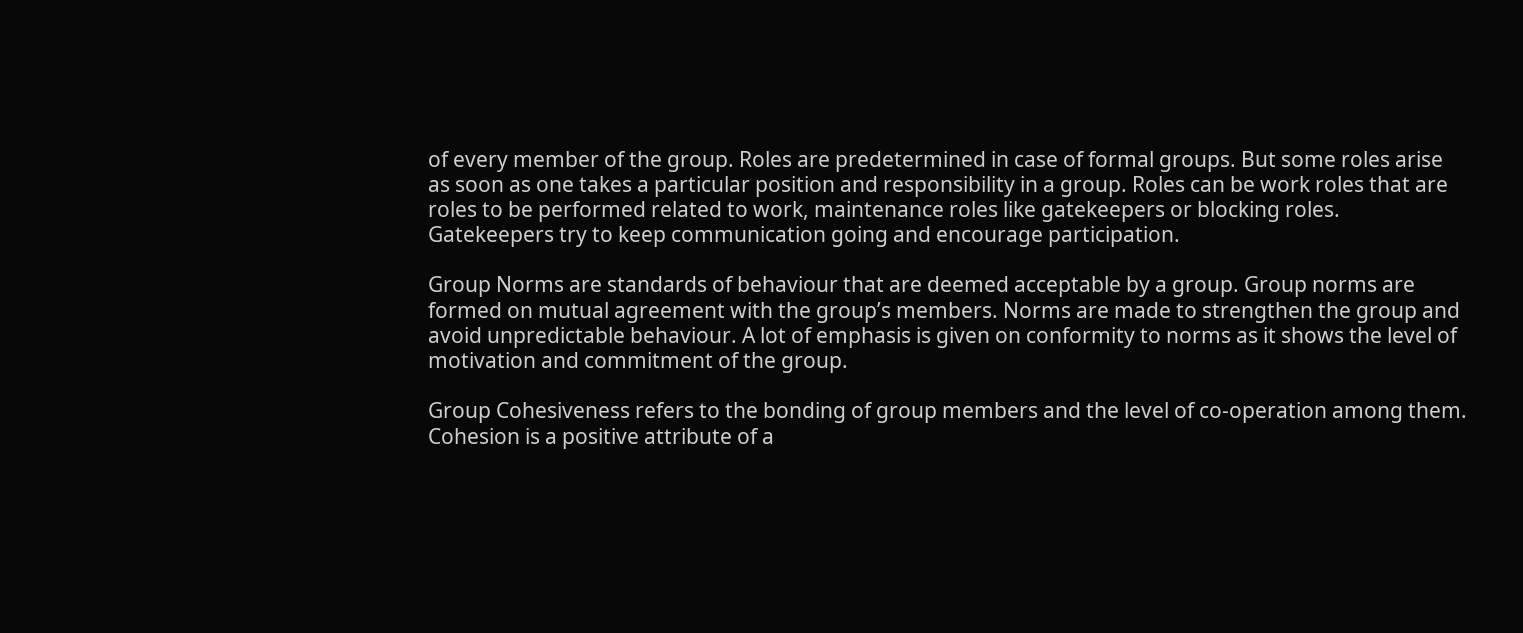of every member of the group. Roles are predetermined in case of formal groups. But some roles arise as soon as one takes a particular position and responsibility in a group. Roles can be work roles that are roles to be performed related to work, maintenance roles like gatekeepers or blocking roles. Gatekeepers try to keep communication going and encourage participation.

Group Norms are standards of behaviour that are deemed acceptable by a group. Group norms are formed on mutual agreement with the group’s members. Norms are made to strengthen the group and avoid unpredictable behaviour. A lot of emphasis is given on conformity to norms as it shows the level of motivation and commitment of the group.

Group Cohesiveness refers to the bonding of group members and the level of co-operation among them. Cohesion is a positive attribute of a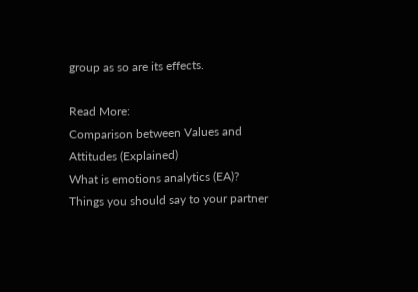group as so are its effects.

Read More:
Comparison between Values and Attitudes (Explained)
What is emotions analytics (EA)?
Things you should say to your partner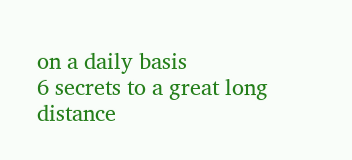on a daily basis
6 secrets to a great long distance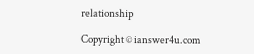relationship

Copyright © ianswer4u.com